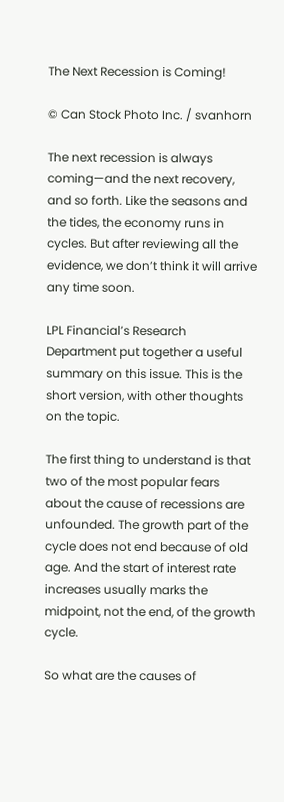The Next Recession is Coming!

© Can Stock Photo Inc. / svanhorn

The next recession is always coming—and the next recovery, and so forth. Like the seasons and the tides, the economy runs in cycles. But after reviewing all the evidence, we don’t think it will arrive any time soon.

LPL Financial’s Research Department put together a useful summary on this issue. This is the short version, with other thoughts on the topic.

The first thing to understand is that two of the most popular fears about the cause of recessions are unfounded. The growth part of the cycle does not end because of old age. And the start of interest rate increases usually marks the midpoint, not the end, of the growth cycle.

So what are the causes of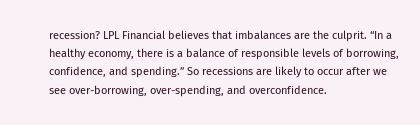recession? LPL Financial believes that imbalances are the culprit. “In a healthy economy, there is a balance of responsible levels of borrowing, confidence, and spending.” So recessions are likely to occur after we see over-borrowing, over-spending, and overconfidence.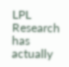LPL Research has actually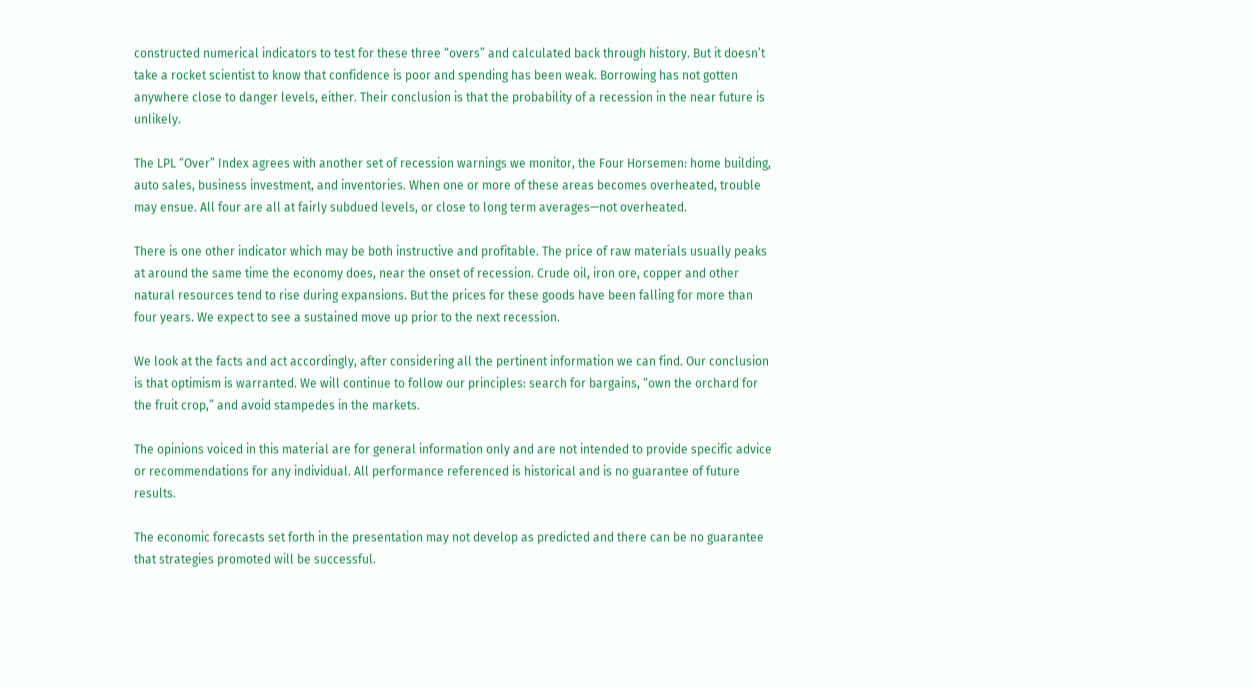constructed numerical indicators to test for these three “overs” and calculated back through history. But it doesn’t take a rocket scientist to know that confidence is poor and spending has been weak. Borrowing has not gotten anywhere close to danger levels, either. Their conclusion is that the probability of a recession in the near future is unlikely.

The LPL “Over” Index agrees with another set of recession warnings we monitor, the Four Horsemen: home building, auto sales, business investment, and inventories. When one or more of these areas becomes overheated, trouble may ensue. All four are all at fairly subdued levels, or close to long term averages—not overheated.

There is one other indicator which may be both instructive and profitable. The price of raw materials usually peaks at around the same time the economy does, near the onset of recession. Crude oil, iron ore, copper and other natural resources tend to rise during expansions. But the prices for these goods have been falling for more than four years. We expect to see a sustained move up prior to the next recession.

We look at the facts and act accordingly, after considering all the pertinent information we can find. Our conclusion is that optimism is warranted. We will continue to follow our principles: search for bargains, “own the orchard for the fruit crop,” and avoid stampedes in the markets.

The opinions voiced in this material are for general information only and are not intended to provide specific advice or recommendations for any individual. All performance referenced is historical and is no guarantee of future results.

The economic forecasts set forth in the presentation may not develop as predicted and there can be no guarantee that strategies promoted will be successful.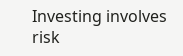Investing involves risk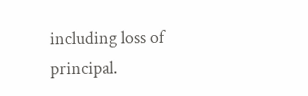including loss of principal.